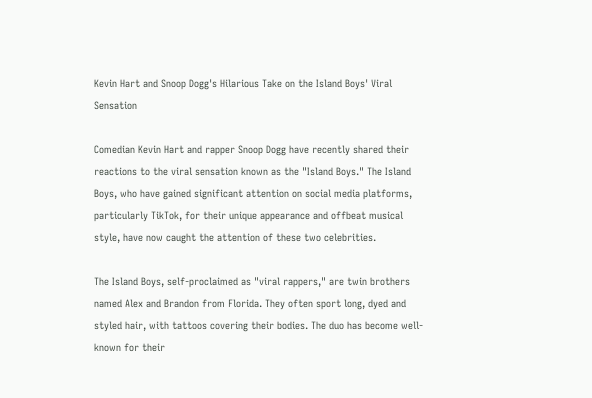Kevin Hart and Snoop Dogg's Hilarious Take on the Island Boys' Viral Sensation

Comedian Kevin Hart and rapper Snoop Dogg have recently shared their reactions to the viral sensation known as the "Island Boys." The Island Boys, who have gained significant attention on social media platforms, particularly TikTok, for their unique appearance and offbeat musical style, have now caught the attention of these two celebrities.

The Island Boys, self-proclaimed as "viral rappers," are twin brothers named Alex and Brandon from Florida. They often sport long, dyed and styled hair, with tattoos covering their bodies. The duo has become well-known for their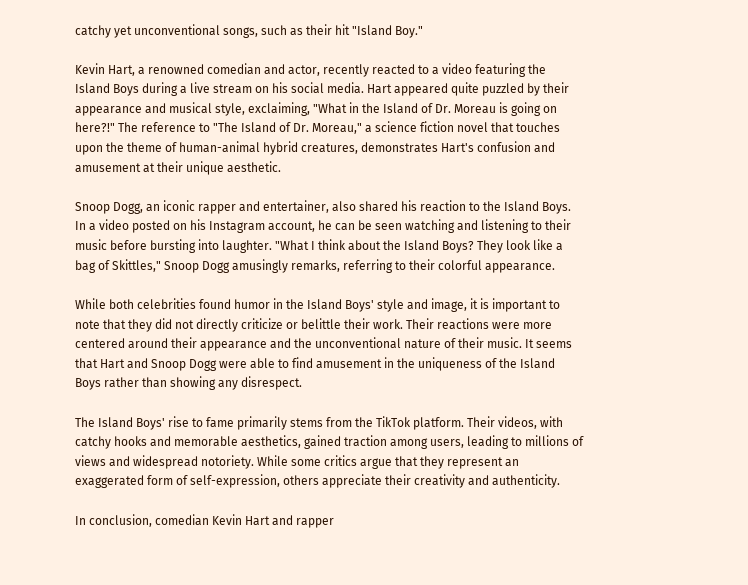catchy yet unconventional songs, such as their hit "Island Boy."

Kevin Hart, a renowned comedian and actor, recently reacted to a video featuring the Island Boys during a live stream on his social media. Hart appeared quite puzzled by their appearance and musical style, exclaiming, "What in the Island of Dr. Moreau is going on here?!" The reference to "The Island of Dr. Moreau," a science fiction novel that touches upon the theme of human-animal hybrid creatures, demonstrates Hart's confusion and amusement at their unique aesthetic.

Snoop Dogg, an iconic rapper and entertainer, also shared his reaction to the Island Boys. In a video posted on his Instagram account, he can be seen watching and listening to their music before bursting into laughter. "What I think about the Island Boys? They look like a bag of Skittles," Snoop Dogg amusingly remarks, referring to their colorful appearance.

While both celebrities found humor in the Island Boys' style and image, it is important to note that they did not directly criticize or belittle their work. Their reactions were more centered around their appearance and the unconventional nature of their music. It seems that Hart and Snoop Dogg were able to find amusement in the uniqueness of the Island Boys rather than showing any disrespect.

The Island Boys' rise to fame primarily stems from the TikTok platform. Their videos, with catchy hooks and memorable aesthetics, gained traction among users, leading to millions of views and widespread notoriety. While some critics argue that they represent an exaggerated form of self-expression, others appreciate their creativity and authenticity.

In conclusion, comedian Kevin Hart and rapper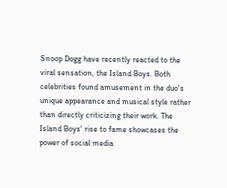Snoop Dogg have recently reacted to the viral sensation, the Island Boys. Both celebrities found amusement in the duo's unique appearance and musical style rather than directly criticizing their work. The Island Boys' rise to fame showcases the power of social media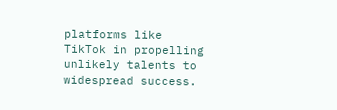platforms like TikTok in propelling unlikely talents to widespread success.